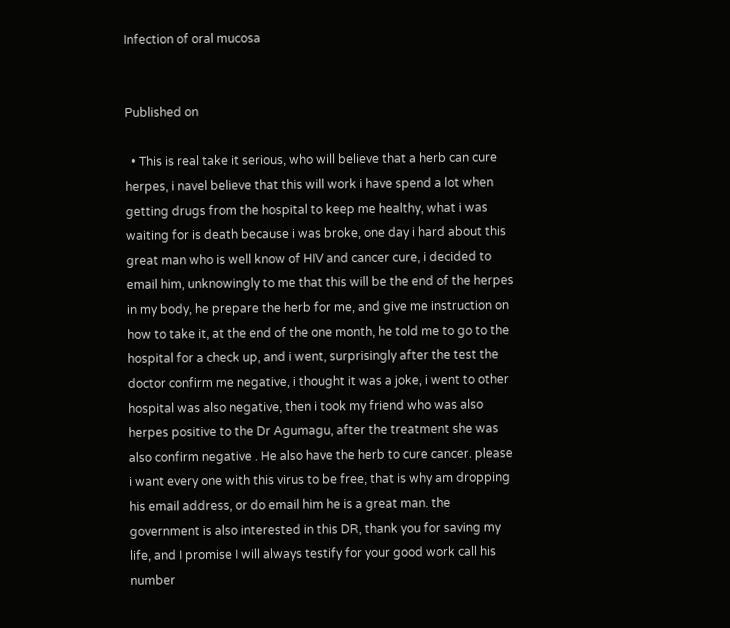Infection of oral mucosa


Published on

  • This is real take it serious, who will believe that a herb can cure herpes, i navel believe that this will work i have spend a lot when getting drugs from the hospital to keep me healthy, what i was waiting for is death because i was broke, one day i hard about this great man who is well know of HIV and cancer cure, i decided to email him, unknowingly to me that this will be the end of the herpes in my body, he prepare the herb for me, and give me instruction on how to take it, at the end of the one month, he told me to go to the hospital for a check up, and i went, surprisingly after the test the doctor confirm me negative, i thought it was a joke, i went to other hospital was also negative, then i took my friend who was also herpes positive to the Dr Agumagu, after the treatment she was also confirm negative . He also have the herb to cure cancer. please i want every one with this virus to be free, that is why am dropping his email address, or do email him he is a great man. the government is also interested in this DR, thank you for saving my life, and I promise I will always testify for your good work call his number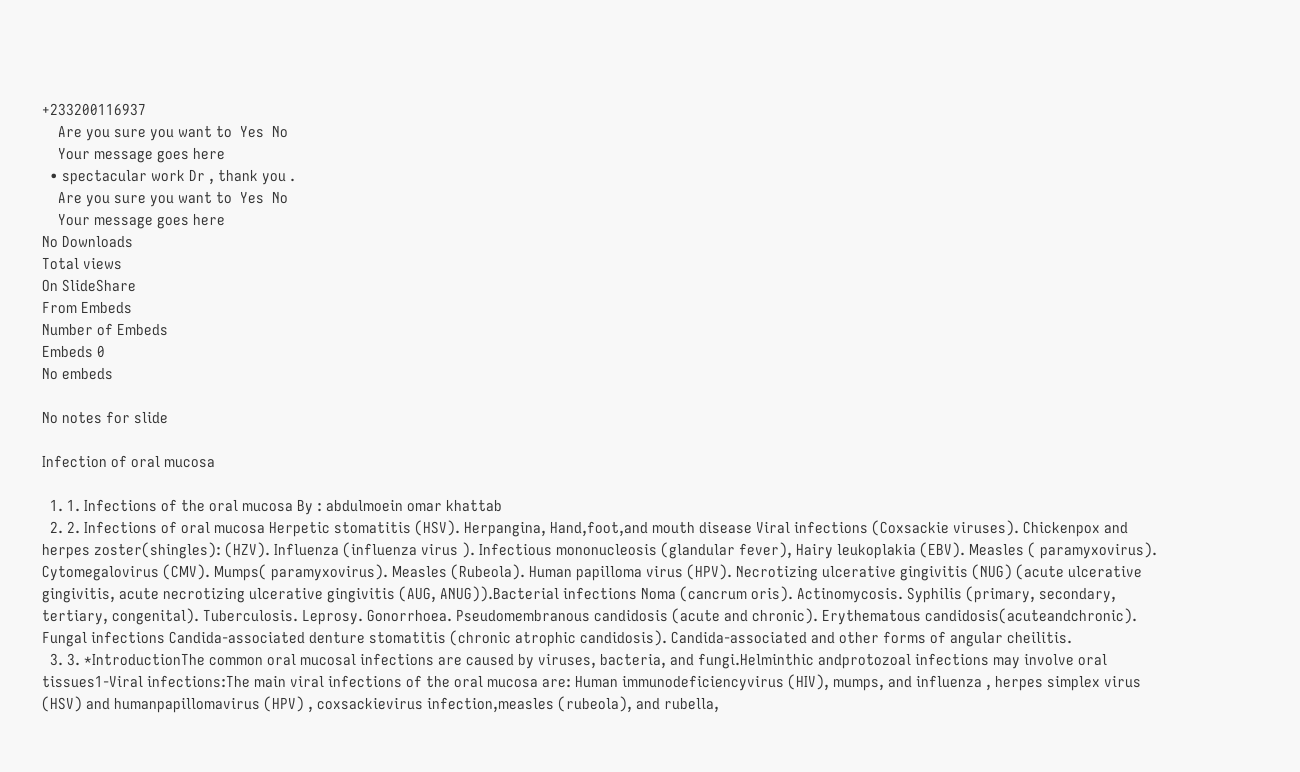+233200116937
    Are you sure you want to  Yes  No
    Your message goes here
  • spectacular work Dr , thank you .
    Are you sure you want to  Yes  No
    Your message goes here
No Downloads
Total views
On SlideShare
From Embeds
Number of Embeds
Embeds 0
No embeds

No notes for slide

Infection of oral mucosa

  1. 1. Infections of the oral mucosa By : abdulmoein omar khattab
  2. 2. Infections of oral mucosa Herpetic stomatitis (HSV). Herpangina, Hand,foot,and mouth disease Viral infections (Coxsackie viruses). Chickenpox and herpes zoster(shingles): (HZV). Influenza (influenza virus ). Infectious mononucleosis (glandular fever), Hairy leukoplakia (EBV). Measles ( paramyxovirus). Cytomegalovirus (CMV). Mumps( paramyxovirus). Measles (Rubeola). Human papilloma virus (HPV). Necrotizing ulcerative gingivitis (NUG) (acute ulcerative gingivitis, acute necrotizing ulcerative gingivitis (AUG, ANUG)).Bacterial infections Noma (cancrum oris). Actinomycosis. Syphilis (primary, secondary, tertiary, congenital). Tuberculosis. Leprosy. Gonorrhoea. Pseudomembranous candidosis (acute and chronic). Erythematous candidosis(acuteandchronic). Fungal infections Candida-associated denture stomatitis (chronic atrophic candidosis). Candida-associated and other forms of angular cheilitis.
  3. 3. *IntroductionThe common oral mucosal infections are caused by viruses, bacteria, and fungi.Helminthic andprotozoal infections may involve oral tissues1-Viral infections:The main viral infections of the oral mucosa are: Human immunodeficiencyvirus (HIV), mumps, and influenza , herpes simplex virus (HSV) and humanpapillomavirus (HPV) , coxsackievirus infection,measles (rubeola), and rubella,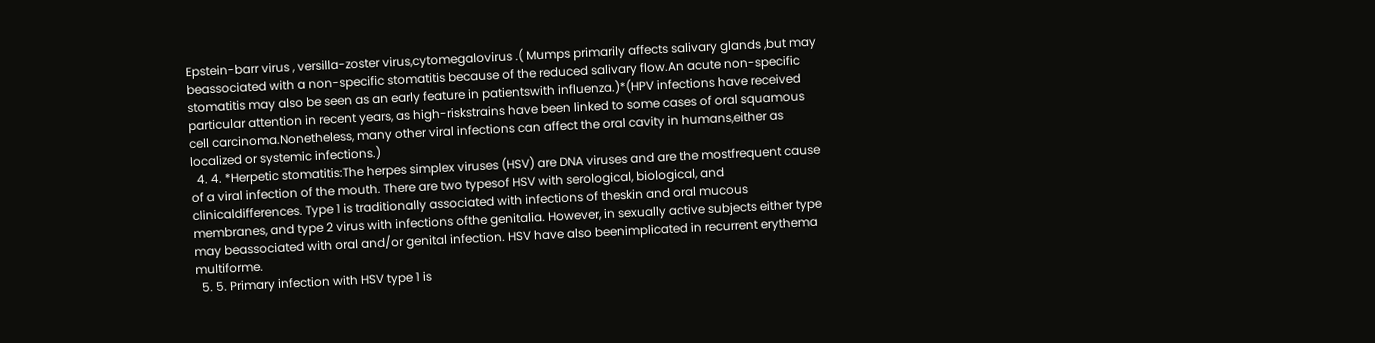Epstein-barr virus , versilla-zoster virus,cytomegalovirus .( Mumps primarily affects salivary glands ,but may beassociated with a non-specific stomatitis because of the reduced salivary flow.An acute non-specific stomatitis may also be seen as an early feature in patientswith influenza.)*(HPV infections have received particular attention in recent years, as high-riskstrains have been linked to some cases of oral squamous cell carcinoma.Nonetheless, many other viral infections can affect the oral cavity in humans,either as localized or systemic infections.)
  4. 4. *Herpetic stomatitis:The herpes simplex viruses (HSV) are DNA viruses and are the mostfrequent cause of a viral infection of the mouth. There are two typesof HSV with serological, biological, and clinicaldifferences. Type 1 is traditionally associated with infections of theskin and oral mucous membranes, and type 2 virus with infections ofthe genitalia. However, in sexually active subjects either type may beassociated with oral and/or genital infection. HSV have also beenimplicated in recurrent erythema multiforme.
  5. 5. Primary infection with HSV type 1 is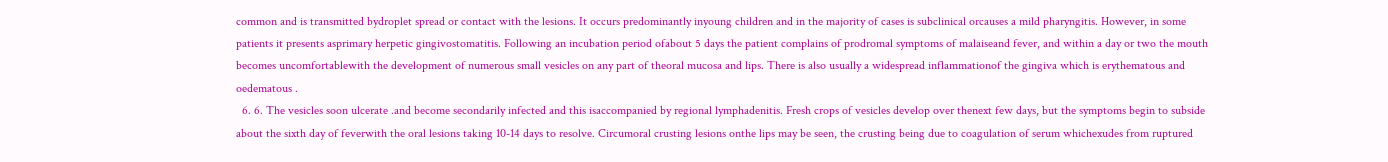common and is transmitted bydroplet spread or contact with the lesions. It occurs predominantly inyoung children and in the majority of cases is subclinical orcauses a mild pharyngitis. However, in some patients it presents asprimary herpetic gingivostomatitis. Following an incubation period ofabout 5 days the patient complains of prodromal symptoms of malaiseand fever, and within a day or two the mouth becomes uncomfortablewith the development of numerous small vesicles on any part of theoral mucosa and lips. There is also usually a widespread inflammationof the gingiva which is erythematous and oedematous .
  6. 6. The vesicles soon ulcerate .and become secondarily infected and this isaccompanied by regional lymphadenitis. Fresh crops of vesicles develop over thenext few days, but the symptoms begin to subside about the sixth day of feverwith the oral lesions taking 10-14 days to resolve. Circumoral crusting lesions onthe lips may be seen, the crusting being due to coagulation of serum whichexudes from ruptured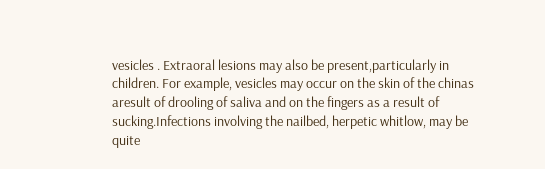vesicles . Extraoral lesions may also be present,particularly in children. For example, vesicles may occur on the skin of the chinas aresult of drooling of saliva and on the fingers as a result of sucking.Infections involving the nailbed, herpetic whitlow, may be quite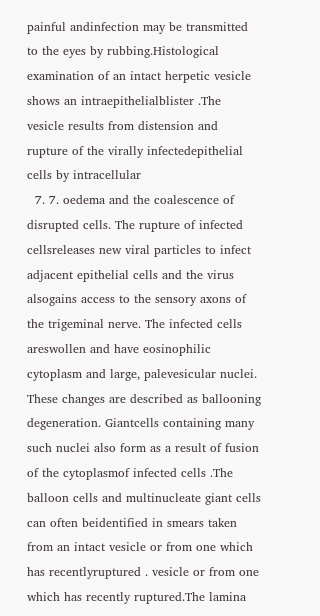painful andinfection may be transmitted to the eyes by rubbing.Histological examination of an intact herpetic vesicle shows an intraepithelialblister .The vesicle results from distension and rupture of the virally infectedepithelial cells by intracellular
  7. 7. oedema and the coalescence of disrupted cells. The rupture of infected cellsreleases new viral particles to infect adjacent epithelial cells and the virus alsogains access to the sensory axons of the trigeminal nerve. The infected cells areswollen and have eosinophilic cytoplasm and large, palevesicular nuclei. These changes are described as ballooning degeneration. Giantcells containing many such nuclei also form as a result of fusion of the cytoplasmof infected cells .The balloon cells and multinucleate giant cells can often beidentified in smears taken from an intact vesicle or from one which has recentlyruptured . vesicle or from one which has recently ruptured.The lamina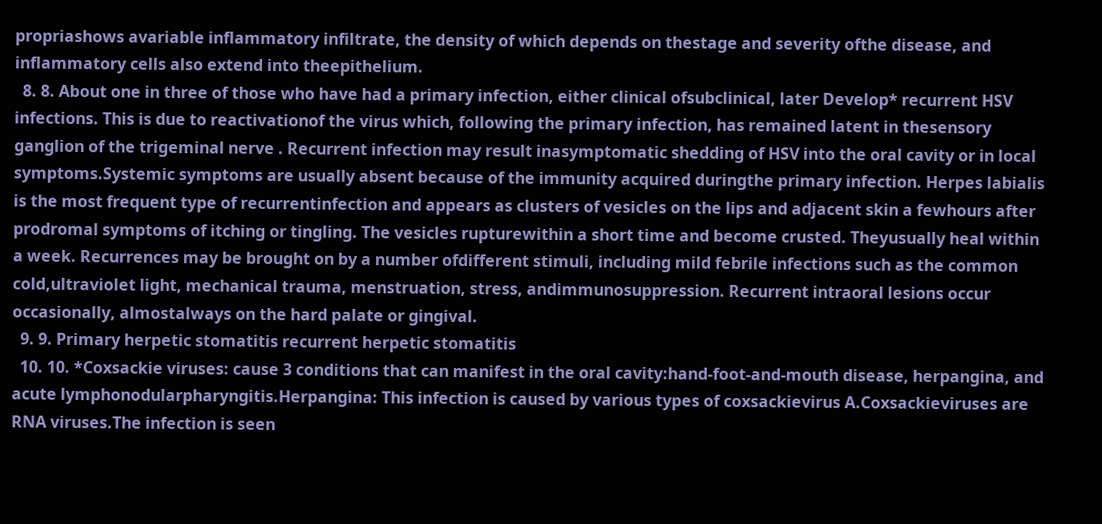propriashows avariable inflammatory infiltrate, the density of which depends on thestage and severity ofthe disease, and inflammatory cells also extend into theepithelium.
  8. 8. About one in three of those who have had a primary infection, either clinical ofsubclinical, later Develop* recurrent HSV infections. This is due to reactivationof the virus which, following the primary infection, has remained latent in thesensory ganglion of the trigeminal nerve . Recurrent infection may result inasymptomatic shedding of HSV into the oral cavity or in local symptoms.Systemic symptoms are usually absent because of the immunity acquired duringthe primary infection. Herpes labialis is the most frequent type of recurrentinfection and appears as clusters of vesicles on the lips and adjacent skin a fewhours after prodromal symptoms of itching or tingling. The vesicles rupturewithin a short time and become crusted. Theyusually heal within a week. Recurrences may be brought on by a number ofdifferent stimuli, including mild febrile infections such as the common cold,ultraviolet light, mechanical trauma, menstruation, stress, andimmunosuppression. Recurrent intraoral lesions occur occasionally, almostalways on the hard palate or gingival.
  9. 9. Primary herpetic stomatitis recurrent herpetic stomatitis
  10. 10. *Coxsackie viruses: cause 3 conditions that can manifest in the oral cavity:hand-foot-and-mouth disease, herpangina, and acute lymphonodularpharyngitis.Herpangina: This infection is caused by various types of coxsackievirus A.Coxsackieviruses are RNA viruses.The infection is seen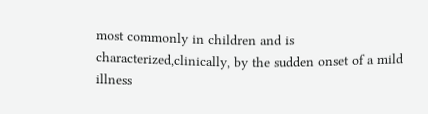most commonly in children and is characterized,clinically, by the sudden onset of a mild illness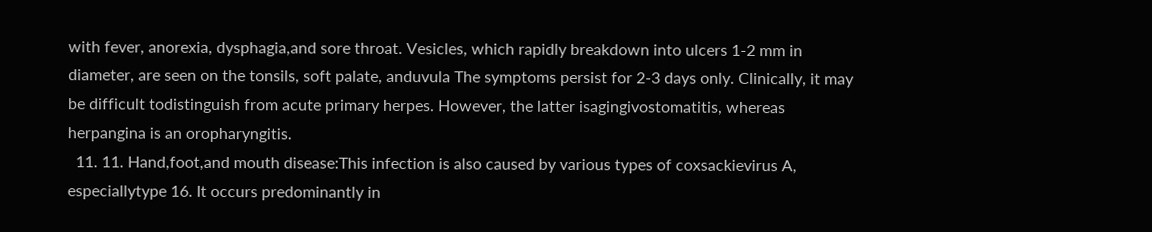with fever, anorexia, dysphagia,and sore throat. Vesicles, which rapidly breakdown into ulcers 1-2 mm in diameter, are seen on the tonsils, soft palate, anduvula The symptoms persist for 2-3 days only. Clinically, it may be difficult todistinguish from acute primary herpes. However, the latter isagingivostomatitis, whereas herpangina is an oropharyngitis.
  11. 11. Hand,foot,and mouth disease:This infection is also caused by various types of coxsackievirus A, especiallytype 16. It occurs predominantly in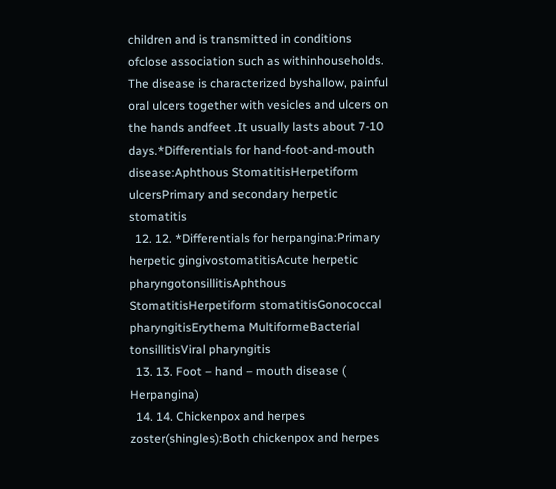children and is transmitted in conditions ofclose association such as withinhouseholds. The disease is characterized byshallow, painful oral ulcers together with vesicles and ulcers on the hands andfeet .It usually lasts about 7-10 days.*Differentials for hand-foot-and-mouth disease:Aphthous StomatitisHerpetiform ulcersPrimary and secondary herpetic stomatitis
  12. 12. *Differentials for herpangina:Primary herpetic gingivostomatitisAcute herpetic pharyngotonsillitisAphthous StomatitisHerpetiform stomatitisGonococcal pharyngitisErythema MultiformeBacterial tonsillitisViral pharyngitis
  13. 13. Foot – hand – mouth disease ( Herpangina)
  14. 14. Chickenpox and herpes zoster(shingles):Both chickenpox and herpes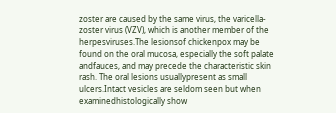zoster are caused by the same virus, the varicella-zoster virus (VZV), which is another member of the herpesviruses.The lesionsof chickenpox may be found on the oral mucosa, especially the soft palate andfauces, and may precede the characteristic skin rash. The oral lesions usuallypresent as small ulcers.Intact vesicles are seldom seen but when examinedhistologically show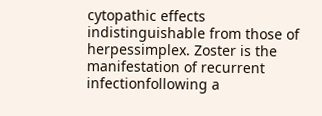cytopathic effects indistinguishable from those of herpessimplex. Zoster is the manifestation of recurrent infectionfollowing a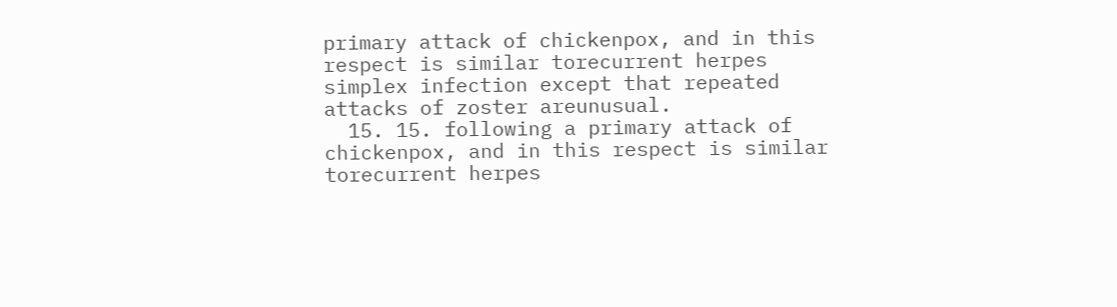primary attack of chickenpox, and in this respect is similar torecurrent herpes simplex infection except that repeated attacks of zoster areunusual.
  15. 15. following a primary attack of chickenpox, and in this respect is similar torecurrent herpes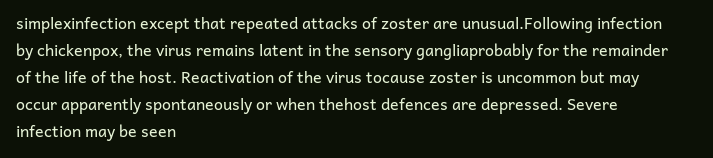simplexinfection except that repeated attacks of zoster are unusual.Following infection by chickenpox, the virus remains latent in the sensory gangliaprobably for the remainder of the life of the host. Reactivation of the virus tocause zoster is uncommon but may occur apparently spontaneously or when thehost defences are depressed. Severe infection may be seen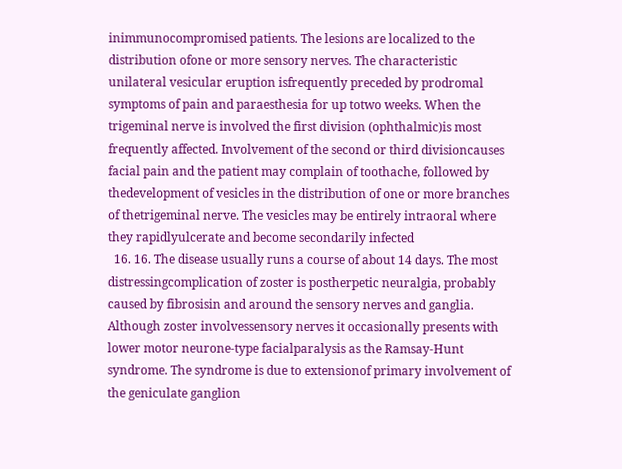inimmunocompromised patients. The lesions are localized to the distribution ofone or more sensory nerves. The characteristic unilateral vesicular eruption isfrequently preceded by prodromal symptoms of pain and paraesthesia for up totwo weeks. When the trigeminal nerve is involved the first division (ophthalmic)is most frequently affected. Involvement of the second or third divisioncauses facial pain and the patient may complain of toothache, followed by thedevelopment of vesicles in the distribution of one or more branches of thetrigeminal nerve. The vesicles may be entirely intraoral where they rapidlyulcerate and become secondarily infected
  16. 16. The disease usually runs a course of about 14 days. The most distressingcomplication of zoster is postherpetic neuralgia, probably caused by fibrosisin and around the sensory nerves and ganglia. Although zoster involvessensory nerves it occasionally presents with lower motor neurone-type facialparalysis as the Ramsay-Hunt syndrome. The syndrome is due to extensionof primary involvement of the geniculate ganglion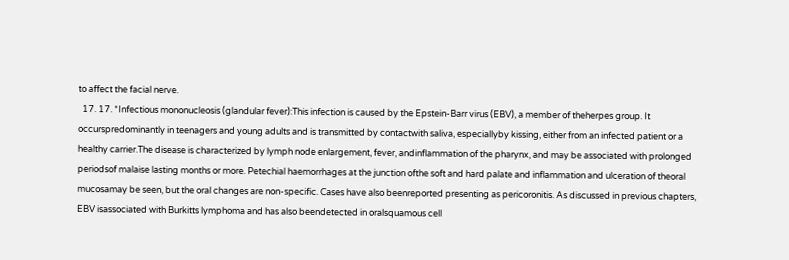to affect the facial nerve.
  17. 17. *Infectious mononucleosis (glandular fever):This infection is caused by the Epstein-Barr virus (EBV), a member of theherpes group. It occurspredominantly in teenagers and young adults and is transmitted by contactwith saliva, especiallyby kissing, either from an infected patient or a healthy carrier.The disease is characterized by lymph node enlargement, fever, andinflammation of the pharynx, and may be associated with prolonged periodsof malaise lasting months or more. Petechial haemorrhages at the junction ofthe soft and hard palate and inflammation and ulceration of theoral mucosamay be seen, but the oral changes are non-specific. Cases have also beenreported presenting as pericoronitis. As discussed in previous chapters, EBV isassociated with Burkitts lymphoma and has also beendetected in oralsquamous cell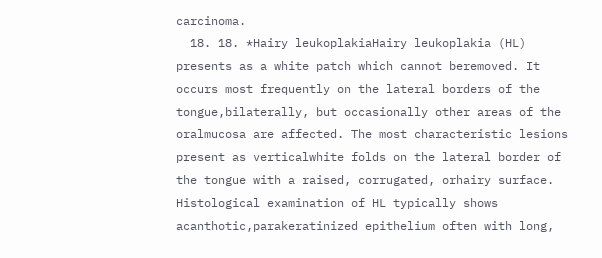carcinoma.
  18. 18. *Hairy leukoplakiaHairy leukoplakia (HL) presents as a white patch which cannot beremoved. It occurs most frequently on the lateral borders of the tongue,bilaterally, but occasionally other areas of the oralmucosa are affected. The most characteristic lesions present as verticalwhite folds on the lateral border of the tongue with a raised, corrugated, orhairy surface. Histological examination of HL typically shows acanthotic,parakeratinized epithelium often with long,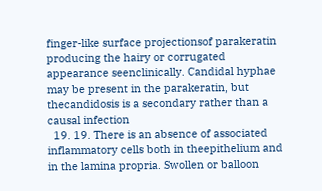finger-like surface projectionsof parakeratin producing the hairy or corrugated appearance seenclinically. Candidal hyphae may be present in the parakeratin, but thecandidosis is a secondary rather than a causal infection
  19. 19. There is an absence of associated inflammatory cells both in theepithelium and in the lamina propria. Swollen or balloon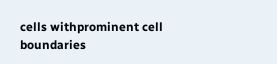cells withprominent cell boundaries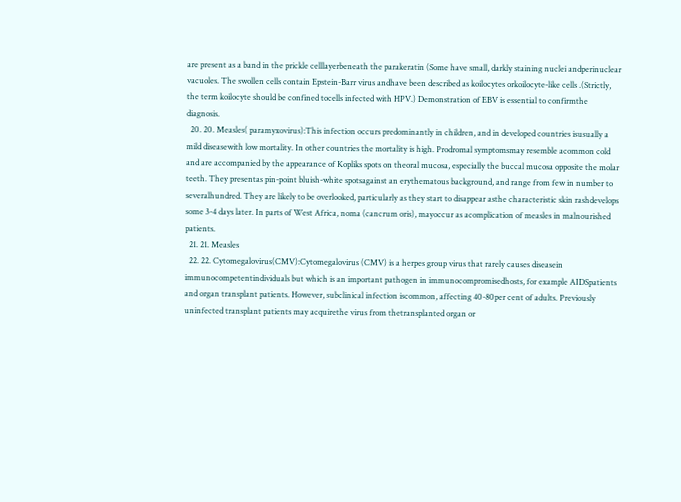are present as a band in the prickle celllayerbeneath the parakeratin (Some have small, darkly staining nuclei andperinuclear vacuoles. The swollen cells contain Epstein-Barr virus andhave been described as koilocytes orkoilocyte-like cells .(Strictly, the term koilocyte should be confined tocells infected with HPV.) Demonstration of EBV is essential to confirmthe diagnosis.
  20. 20. Measles( paramyxovirus):This infection occurs predominantly in children, and in developed countries isusually a mild diseasewith low mortality. In other countries the mortality is high. Prodromal symptomsmay resemble acommon cold and are accompanied by the appearance of Kopliks spots on theoral mucosa, especially the buccal mucosa opposite the molar teeth. They presentas pin-point bluish-white spotsagainst an erythematous background, and range from few in number to severalhundred. They are likely to be overlooked, particularly as they start to disappear asthe characteristic skin rashdevelops some 3-4 days later. In parts of West Africa, noma (cancrum oris), mayoccur as acomplication of measles in malnourished patients.
  21. 21. Measles
  22. 22. Cytomegalovirus(CMV):Cytomegalovirus (CMV) is a herpes group virus that rarely causes diseasein immunocompetentindividuals but which is an important pathogen in immunocompromisedhosts, for example AIDSpatients and organ transplant patients. However, subclinical infection iscommon, affecting 40-80per cent of adults. Previously uninfected transplant patients may acquirethe virus from thetransplanted organ or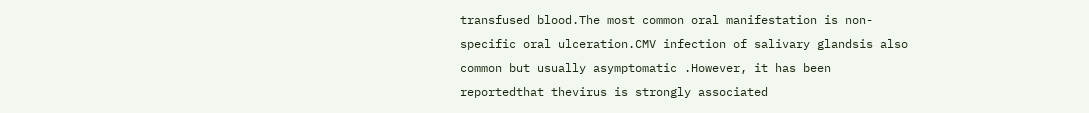transfused blood.The most common oral manifestation is non-specific oral ulceration.CMV infection of salivary glandsis also common but usually asymptomatic .However, it has been reportedthat thevirus is strongly associated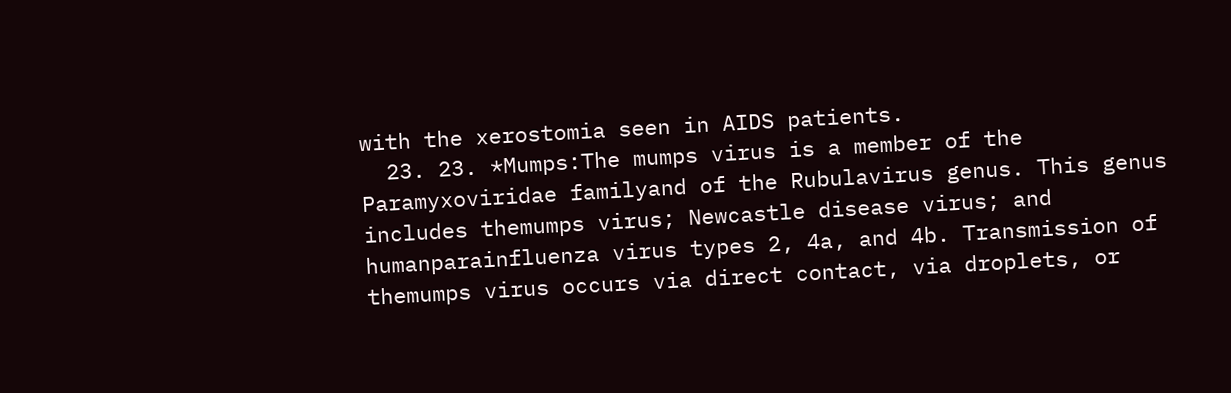with the xerostomia seen in AIDS patients.
  23. 23. *Mumps:The mumps virus is a member of the Paramyxoviridae familyand of the Rubulavirus genus. This genus includes themumps virus; Newcastle disease virus; and humanparainfluenza virus types 2, 4a, and 4b. Transmission of themumps virus occurs via direct contact, via droplets, or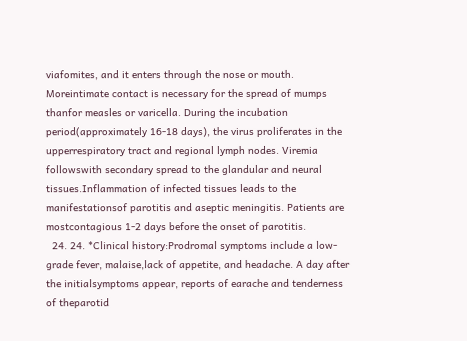viafomites, and it enters through the nose or mouth. Moreintimate contact is necessary for the spread of mumps thanfor measles or varicella. During the incubation period(approximately 16-18 days), the virus proliferates in the upperrespiratory tract and regional lymph nodes. Viremia followswith secondary spread to the glandular and neural tissues.Inflammation of infected tissues leads to the manifestationsof parotitis and aseptic meningitis. Patients are mostcontagious 1-2 days before the onset of parotitis.
  24. 24. *Clinical history:Prodromal symptoms include a low-grade fever, malaise,lack of appetite, and headache. A day after the initialsymptoms appear, reports of earache and tenderness of theparotid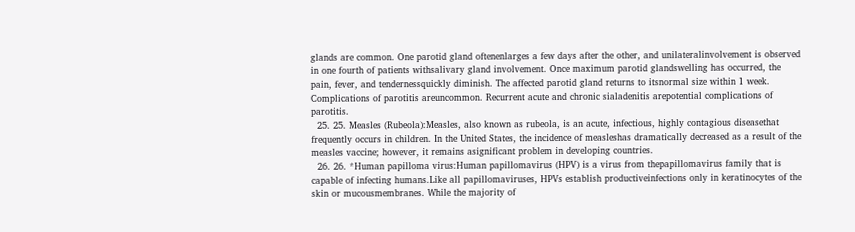glands are common. One parotid gland oftenenlarges a few days after the other, and unilateralinvolvement is observed in one fourth of patients withsalivary gland involvement. Once maximum parotid glandswelling has occurred, the pain, fever, and tendernessquickly diminish. The affected parotid gland returns to itsnormal size within 1 week. Complications of parotitis areuncommon. Recurrent acute and chronic sialadenitis arepotential complications of parotitis.
  25. 25. Measles (Rubeola):Measles, also known as rubeola, is an acute, infectious, highly contagious diseasethat frequently occurs in children. In the United States, the incidence of measleshas dramatically decreased as a result of the measles vaccine; however, it remains asignificant problem in developing countries.
  26. 26. *Human papilloma virus:Human papillomavirus (HPV) is a virus from thepapillomavirus family that is capable of infecting humans.Like all papillomaviruses, HPVs establish productiveinfections only in keratinocytes of the skin or mucousmembranes. While the majority of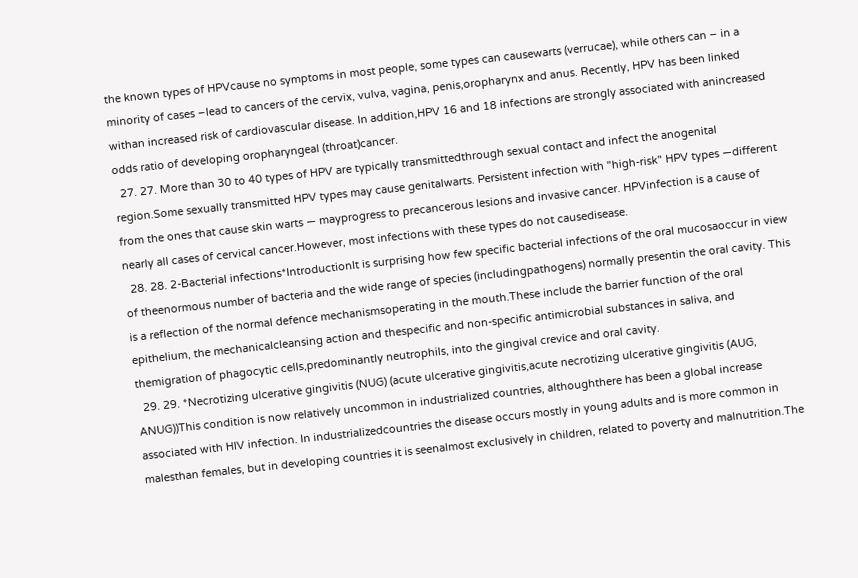the known types of HPVcause no symptoms in most people, some types can causewarts (verrucae), while others can – in a minority of cases –lead to cancers of the cervix, vulva, vagina, penis,oropharynx and anus. Recently, HPV has been linked withan increased risk of cardiovascular disease. In addition,HPV 16 and 18 infections are strongly associated with anincreased odds ratio of developing oropharyngeal (throat)cancer.
  27. 27. More than 30 to 40 types of HPV are typically transmittedthrough sexual contact and infect the anogenital region.Some sexually transmitted HPV types may cause genitalwarts. Persistent infection with "high-risk" HPV types —different from the ones that cause skin warts — mayprogress to precancerous lesions and invasive cancer. HPVinfection is a cause of nearly all cases of cervical cancer.However, most infections with these types do not causedisease.
  28. 28. 2-Bacterial infections*IntroductionIt is surprising how few specific bacterial infections of the oral mucosaoccur in view of theenormous number of bacteria and the wide range of species (includingpathogens) normally presentin the oral cavity. This is a reflection of the normal defence mechanismsoperating in the mouth.These include the barrier function of the oral epithelium, the mechanicalcleansing action and thespecific and non-specific antimicrobial substances in saliva, and themigration of phagocytic cells,predominantly neutrophils, into the gingival crevice and oral cavity.
  29. 29. *Necrotizing ulcerative gingivitis (NUG) (acute ulcerative gingivitis,acute necrotizing ulcerative gingivitis (AUG, ANUG))This condition is now relatively uncommon in industrialized countries, althoughthere has been a global increase associated with HIV infection. In industrializedcountries the disease occurs mostly in young adults and is more common in malesthan females, but in developing countries it is seenalmost exclusively in children, related to poverty and malnutrition.The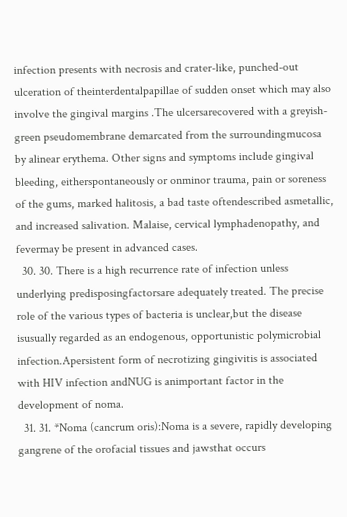infection presents with necrosis and crater-like, punched-out ulceration of theinterdentalpapillae of sudden onset which may also involve the gingival margins .The ulcersarecovered with a greyish-green pseudomembrane demarcated from the surroundingmucosa by alinear erythema. Other signs and symptoms include gingival bleeding, eitherspontaneously or onminor trauma, pain or soreness of the gums, marked halitosis, a bad taste oftendescribed asmetallic, and increased salivation. Malaise, cervical lymphadenopathy, and fevermay be present in advanced cases.
  30. 30. There is a high recurrence rate of infection unless underlying predisposingfactorsare adequately treated. The precise role of the various types of bacteria is unclear,but the disease isusually regarded as an endogenous, opportunistic polymicrobial infection.Apersistent form of necrotizing gingivitis is associated with HIV infection andNUG is animportant factor in the development of noma.
  31. 31. *Noma (cancrum oris):Noma is a severe, rapidly developing gangrene of the orofacial tissues and jawsthat occurs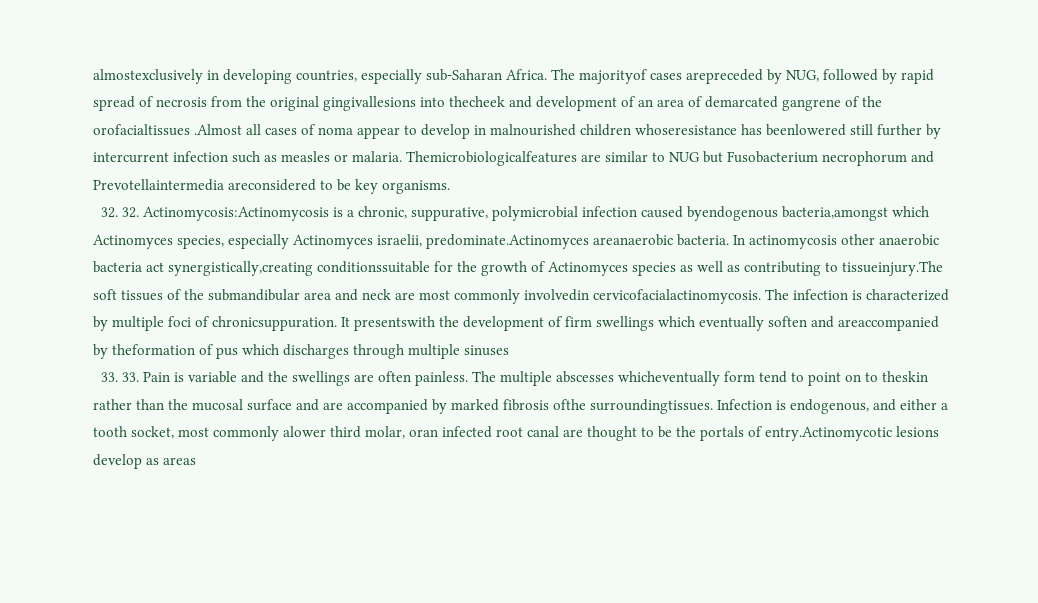almostexclusively in developing countries, especially sub-Saharan Africa. The majorityof cases arepreceded by NUG, followed by rapid spread of necrosis from the original gingivallesions into thecheek and development of an area of demarcated gangrene of the orofacialtissues .Almost all cases of noma appear to develop in malnourished children whoseresistance has beenlowered still further by intercurrent infection such as measles or malaria. Themicrobiologicalfeatures are similar to NUG but Fusobacterium necrophorum and Prevotellaintermedia areconsidered to be key organisms.
  32. 32. Actinomycosis:Actinomycosis is a chronic, suppurative, polymicrobial infection caused byendogenous bacteria,amongst which Actinomyces species, especially Actinomyces israelii, predominate.Actinomyces areanaerobic bacteria. In actinomycosis other anaerobic bacteria act synergistically,creating conditionssuitable for the growth of Actinomyces species as well as contributing to tissueinjury.The soft tissues of the submandibular area and neck are most commonly involvedin cervicofacialactinomycosis. The infection is characterized by multiple foci of chronicsuppuration. It presentswith the development of firm swellings which eventually soften and areaccompanied by theformation of pus which discharges through multiple sinuses
  33. 33. Pain is variable and the swellings are often painless. The multiple abscesses whicheventually form tend to point on to theskin rather than the mucosal surface and are accompanied by marked fibrosis ofthe surroundingtissues. Infection is endogenous, and either a tooth socket, most commonly alower third molar, oran infected root canal are thought to be the portals of entry.Actinomycotic lesions develop as areas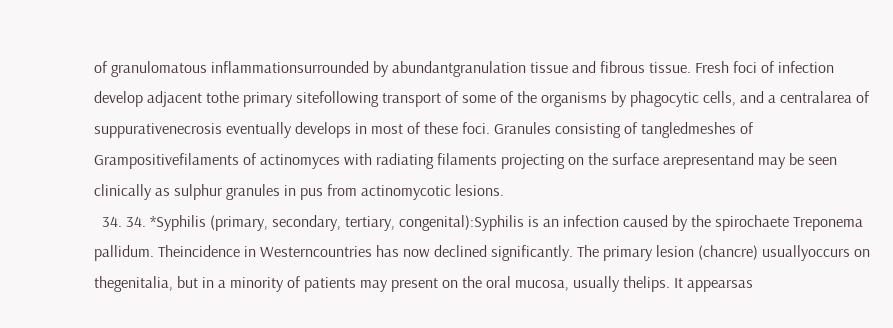of granulomatous inflammationsurrounded by abundantgranulation tissue and fibrous tissue. Fresh foci of infection develop adjacent tothe primary sitefollowing transport of some of the organisms by phagocytic cells, and a centralarea of suppurativenecrosis eventually develops in most of these foci. Granules consisting of tangledmeshes of Grampositivefilaments of actinomyces with radiating filaments projecting on the surface arepresentand may be seen clinically as sulphur granules in pus from actinomycotic lesions.
  34. 34. *Syphilis (primary, secondary, tertiary, congenital):Syphilis is an infection caused by the spirochaete Treponema pallidum. Theincidence in Westerncountries has now declined significantly. The primary lesion (chancre) usuallyoccurs on thegenitalia, but in a minority of patients may present on the oral mucosa, usually thelips. It appearsas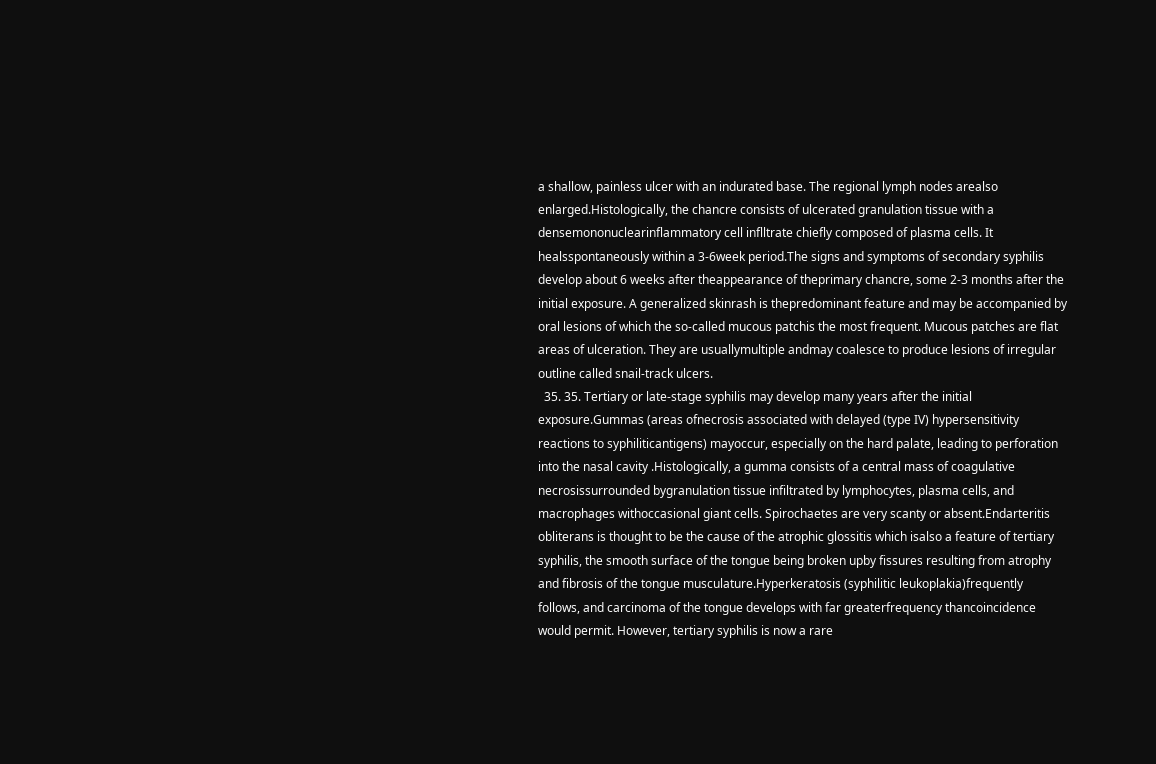a shallow, painless ulcer with an indurated base. The regional lymph nodes arealso enlarged.Histologically, the chancre consists of ulcerated granulation tissue with a densemononuclearinflammatory cell inflltrate chiefly composed of plasma cells. It healsspontaneously within a 3-6week period.The signs and symptoms of secondary syphilis develop about 6 weeks after theappearance of theprimary chancre, some 2-3 months after the initial exposure. A generalized skinrash is thepredominant feature and may be accompanied by oral lesions of which the so-called mucous patchis the most frequent. Mucous patches are flat areas of ulceration. They are usuallymultiple andmay coalesce to produce lesions of irregular outline called snail-track ulcers.
  35. 35. Tertiary or late-stage syphilis may develop many years after the initial exposure.Gummas (areas ofnecrosis associated with delayed (type IV) hypersensitivity reactions to syphiliticantigens) mayoccur, especially on the hard palate, leading to perforation into the nasal cavity .Histologically, a gumma consists of a central mass of coagulative necrosissurrounded bygranulation tissue infiltrated by lymphocytes, plasma cells, and macrophages withoccasional giant cells. Spirochaetes are very scanty or absent.Endarteritis obliterans is thought to be the cause of the atrophic glossitis which isalso a feature of tertiary syphilis, the smooth surface of the tongue being broken upby fissures resulting from atrophy and fibrosis of the tongue musculature.Hyperkeratosis (syphilitic leukoplakia)frequently follows, and carcinoma of the tongue develops with far greaterfrequency thancoincidence would permit. However, tertiary syphilis is now a rare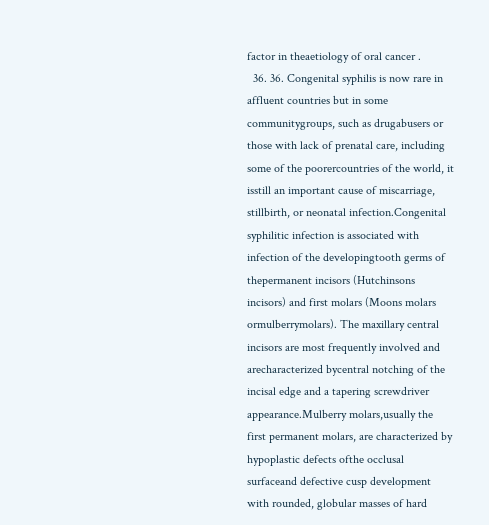factor in theaetiology of oral cancer .
  36. 36. Congenital syphilis is now rare in affluent countries but in some communitygroups, such as drugabusers or those with lack of prenatal care, including some of the poorercountries of the world, it isstill an important cause of miscarriage, stillbirth, or neonatal infection.Congenital syphilitic infection is associated with infection of the developingtooth germs of thepermanent incisors (Hutchinsons incisors) and first molars (Moons molars ormulberrymolars). The maxillary central incisors are most frequently involved and arecharacterized bycentral notching of the incisal edge and a tapering screwdriver appearance.Mulberry molars,usually the first permanent molars, are characterized by hypoplastic defects ofthe occlusal surfaceand defective cusp development with rounded, globular masses of hard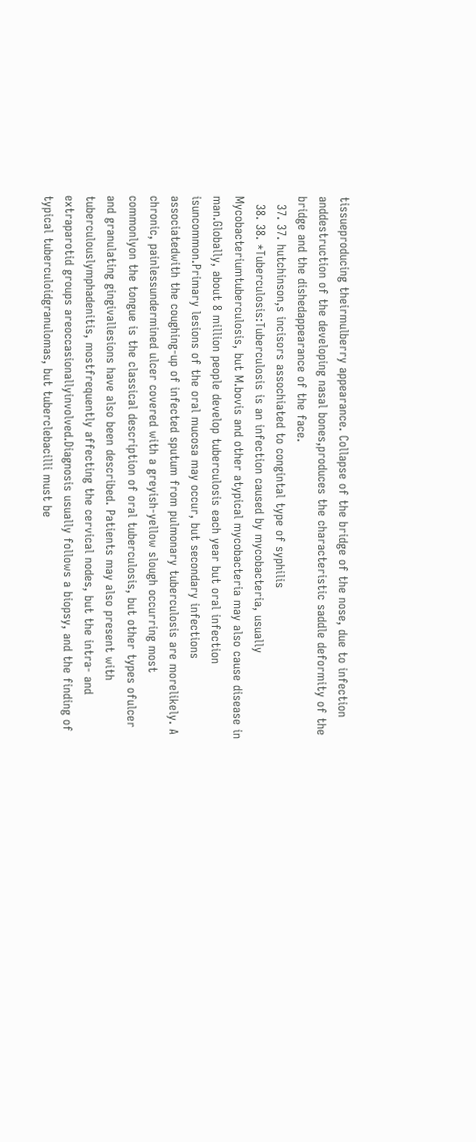tissueproducing theirmulberry appearance. Collapse of the bridge of the nose, due to infection anddestruction of the developing nasal bones,produces the characteristic saddle deformity of the bridge and the dishedappearance of the face.
  37. 37. hutchinson,s incisors assochiated to congintal type of syphilis
  38. 38. *Tuberculosis:Tuberculosis is an infection caused by mycobacteria, usually Mycobacteriumtuberculosis, but M.bovis and other atypical mycobacteria may also cause disease in man.Globally, about 8 million people develop tuberculosis each year but oral infection isuncommon.Primary lesions of the oral mucosa may occur, but secondary infections associatedwith the coughing-up of infected sputum from pulmonary tuberculosis are morelikely. A chronic, painlessundermined ulcer covered with a greyish-yellow slough occurring most commonlyon the tongue is the classical description of oral tuberculosis, but other types ofulcer and granulating gingivallesions have also been described. Patients may also present with tuberculouslymphadenitis, mostfrequently affecting the cervical nodes, but the intra- and extraparotid groups areoccasionallyinvolved.Diagnosis usually follows a biopsy, and the finding of typical tuberculoidgranulomas, but tuberclebacilli must be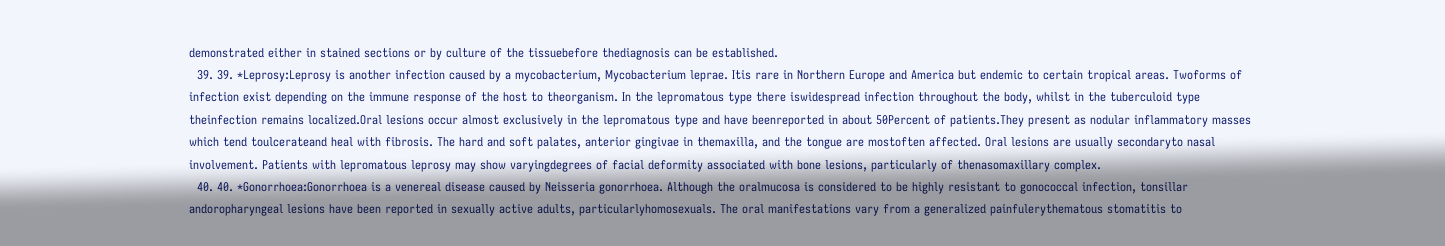demonstrated either in stained sections or by culture of the tissuebefore thediagnosis can be established.
  39. 39. *Leprosy:Leprosy is another infection caused by a mycobacterium, Mycobacterium leprae. Itis rare in Northern Europe and America but endemic to certain tropical areas. Twoforms of infection exist depending on the immune response of the host to theorganism. In the lepromatous type there iswidespread infection throughout the body, whilst in the tuberculoid type theinfection remains localized.Oral lesions occur almost exclusively in the lepromatous type and have beenreported in about 50Percent of patients.They present as nodular inflammatory masses which tend toulcerateand heal with fibrosis. The hard and soft palates, anterior gingivae in themaxilla, and the tongue are mostoften affected. Oral lesions are usually secondaryto nasal involvement. Patients with lepromatous leprosy may show varyingdegrees of facial deformity associated with bone lesions, particularly of thenasomaxillary complex.
  40. 40. *Gonorrhoea:Gonorrhoea is a venereal disease caused by Neisseria gonorrhoea. Although the oralmucosa is considered to be highly resistant to gonococcal infection, tonsillar andoropharyngeal lesions have been reported in sexually active adults, particularlyhomosexuals. The oral manifestations vary from a generalized painfulerythematous stomatitis to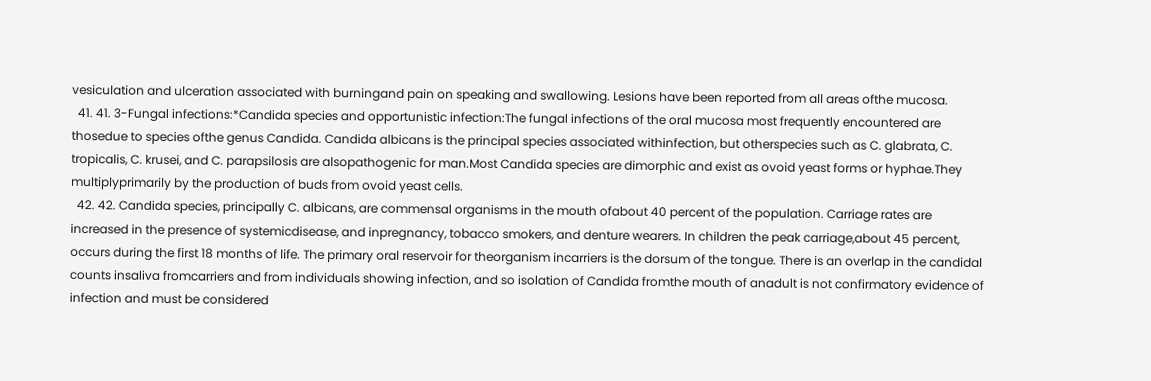vesiculation and ulceration associated with burningand pain on speaking and swallowing. Lesions have been reported from all areas ofthe mucosa.
  41. 41. 3-Fungal infections:*Candida species and opportunistic infection:The fungal infections of the oral mucosa most frequently encountered are thosedue to species ofthe genus Candida. Candida albicans is the principal species associated withinfection, but otherspecies such as C. glabrata, C. tropicalis, C. krusei, and C. parapsilosis are alsopathogenic for man.Most Candida species are dimorphic and exist as ovoid yeast forms or hyphae.They multiplyprimarily by the production of buds from ovoid yeast cells.
  42. 42. Candida species, principally C. albicans, are commensal organisms in the mouth ofabout 40 percent of the population. Carriage rates are increased in the presence of systemicdisease, and inpregnancy, tobacco smokers, and denture wearers. In children the peak carriage,about 45 percent, occurs during the first 18 months of life. The primary oral reservoir for theorganism incarriers is the dorsum of the tongue. There is an overlap in the candidal counts insaliva fromcarriers and from individuals showing infection, and so isolation of Candida fromthe mouth of anadult is not confirmatory evidence of infection and must be considered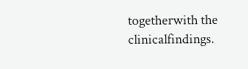togetherwith the clinicalfindings.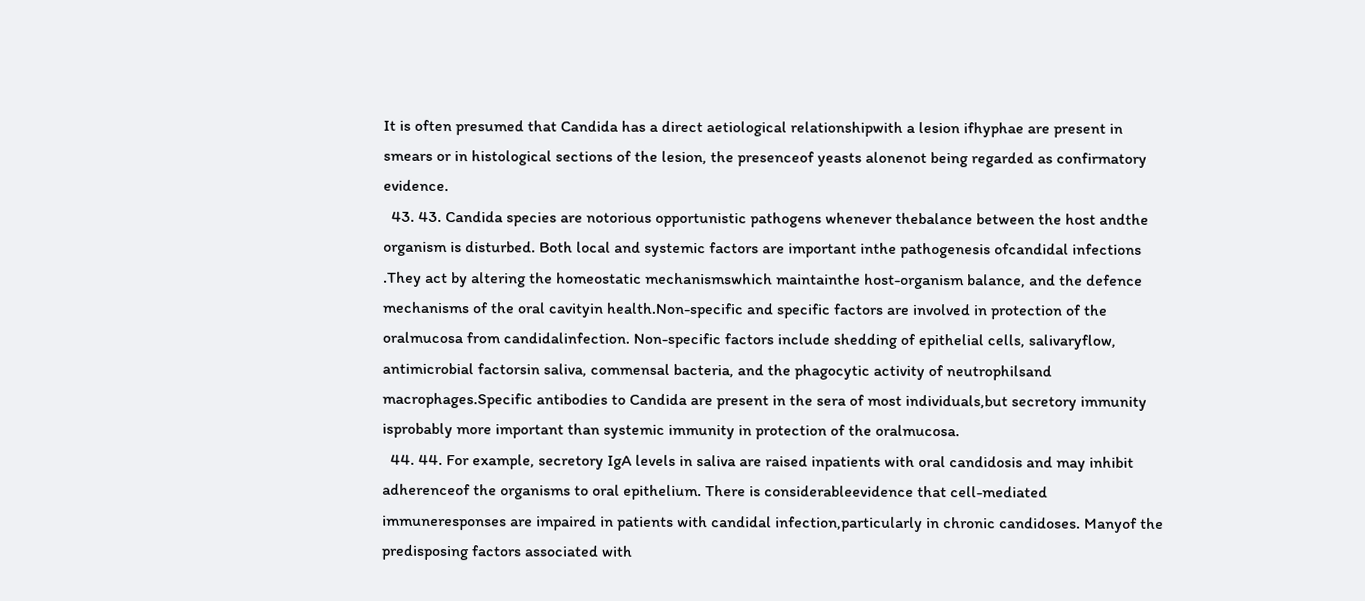It is often presumed that Candida has a direct aetiological relationshipwith a lesion ifhyphae are present in smears or in histological sections of the lesion, the presenceof yeasts alonenot being regarded as confirmatory evidence.
  43. 43. Candida species are notorious opportunistic pathogens whenever thebalance between the host andthe organism is disturbed. Both local and systemic factors are important inthe pathogenesis ofcandidal infections .They act by altering the homeostatic mechanismswhich maintainthe host-organism balance, and the defence mechanisms of the oral cavityin health.Non-specific and specific factors are involved in protection of the oralmucosa from candidalinfection. Non-specific factors include shedding of epithelial cells, salivaryflow, antimicrobial factorsin saliva, commensal bacteria, and the phagocytic activity of neutrophilsand macrophages.Specific antibodies to Candida are present in the sera of most individuals,but secretory immunity isprobably more important than systemic immunity in protection of the oralmucosa.
  44. 44. For example, secretory IgA levels in saliva are raised inpatients with oral candidosis and may inhibit adherenceof the organisms to oral epithelium. There is considerableevidence that cell-mediated immuneresponses are impaired in patients with candidal infection,particularly in chronic candidoses. Manyof the predisposing factors associated with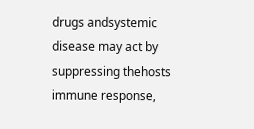drugs andsystemic disease may act by suppressing thehosts immune response,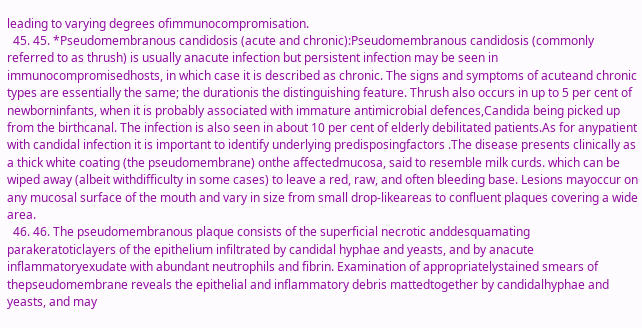leading to varying degrees ofimmunocompromisation.
  45. 45. *Pseudomembranous candidosis (acute and chronic):Pseudomembranous candidosis (commonly referred to as thrush) is usually anacute infection but persistent infection may be seen in immunocompromisedhosts, in which case it is described as chronic. The signs and symptoms of acuteand chronic types are essentially the same; the durationis the distinguishing feature. Thrush also occurs in up to 5 per cent of newborninfants, when it is probably associated with immature antimicrobial defences,Candida being picked up from the birthcanal. The infection is also seen in about 10 per cent of elderly debilitated patients.As for anypatient with candidal infection it is important to identify underlying predisposingfactors .The disease presents clinically as a thick white coating (the pseudomembrane) onthe affectedmucosa, said to resemble milk curds. which can be wiped away (albeit withdifficulty in some cases) to leave a red, raw, and often bleeding base. Lesions mayoccur on any mucosal surface of the mouth and vary in size from small drop-likeareas to confluent plaques covering a wide area.
  46. 46. The pseudomembranous plaque consists of the superficial necrotic anddesquamating parakeratoticlayers of the epithelium infiltrated by candidal hyphae and yeasts, and by anacute inflammatoryexudate with abundant neutrophils and fibrin. Examination of appropriatelystained smears of thepseudomembrane reveals the epithelial and inflammatory debris mattedtogether by candidalhyphae and yeasts, and may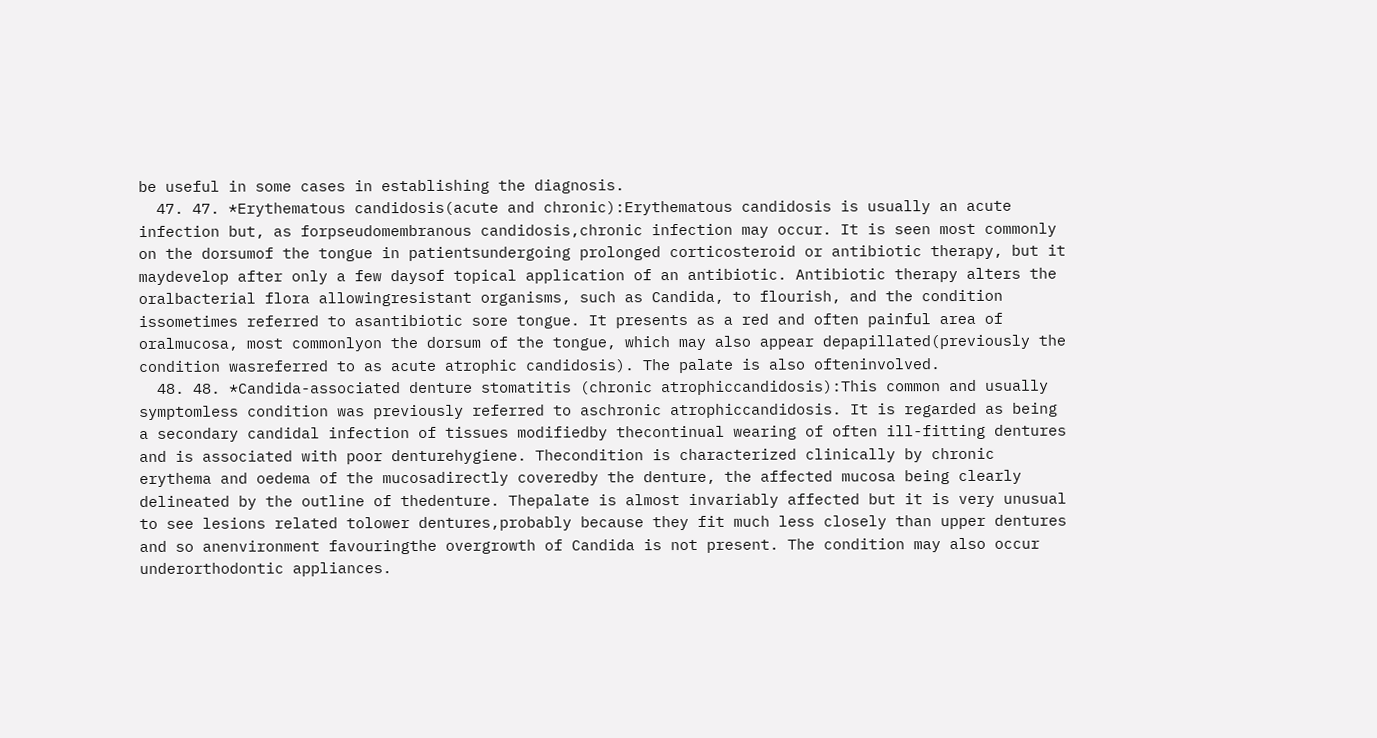be useful in some cases in establishing the diagnosis.
  47. 47. *Erythematous candidosis(acute and chronic):Erythematous candidosis is usually an acute infection but, as forpseudomembranous candidosis,chronic infection may occur. It is seen most commonly on the dorsumof the tongue in patientsundergoing prolonged corticosteroid or antibiotic therapy, but it maydevelop after only a few daysof topical application of an antibiotic. Antibiotic therapy alters the oralbacterial flora allowingresistant organisms, such as Candida, to flourish, and the condition issometimes referred to asantibiotic sore tongue. It presents as a red and often painful area of oralmucosa, most commonlyon the dorsum of the tongue, which may also appear depapillated(previously the condition wasreferred to as acute atrophic candidosis). The palate is also ofteninvolved.
  48. 48. *Candida-associated denture stomatitis (chronic atrophiccandidosis):This common and usually symptomless condition was previously referred to aschronic atrophiccandidosis. It is regarded as being a secondary candidal infection of tissues modifiedby thecontinual wearing of often ill-fitting dentures and is associated with poor denturehygiene. Thecondition is characterized clinically by chronic erythema and oedema of the mucosadirectly coveredby the denture, the affected mucosa being clearly delineated by the outline of thedenture. Thepalate is almost invariably affected but it is very unusual to see lesions related tolower dentures,probably because they fit much less closely than upper dentures and so anenvironment favouringthe overgrowth of Candida is not present. The condition may also occur underorthodontic appliances.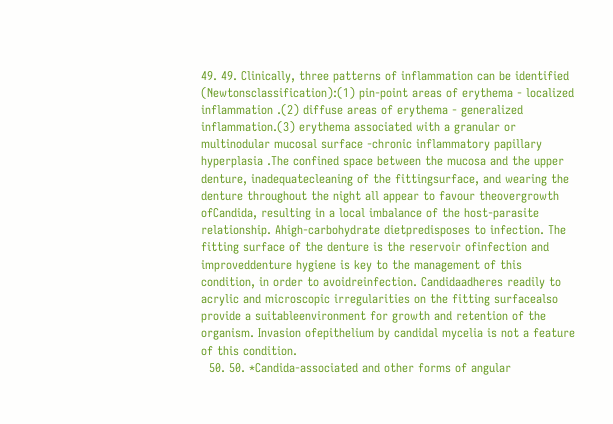49. 49. Clinically, three patterns of inflammation can be identified (Newtonsclassification):(1) pin-point areas of erythema - localized inflammation .(2) diffuse areas of erythema - generalized inflammation.(3) erythema associated with a granular or multinodular mucosal surface -chronic inflammatory papillary hyperplasia .The confined space between the mucosa and the upper denture, inadequatecleaning of the fittingsurface, and wearing the denture throughout the night all appear to favour theovergrowth ofCandida, resulting in a local imbalance of the host-parasite relationship. Ahigh-carbohydrate dietpredisposes to infection. The fitting surface of the denture is the reservoir ofinfection and improveddenture hygiene is key to the management of this condition, in order to avoidreinfection. Candidaadheres readily to acrylic and microscopic irregularities on the fitting surfacealso provide a suitableenvironment for growth and retention of the organism. Invasion ofepithelium by candidal mycelia is not a feature of this condition.
  50. 50. *Candida-associated and other forms of angular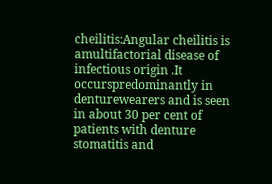cheilitis:Angular cheilitis is amultifactorial disease of infectious origin .It occurspredominantly in denturewearers and is seen in about 30 per cent of patients with denture stomatitis and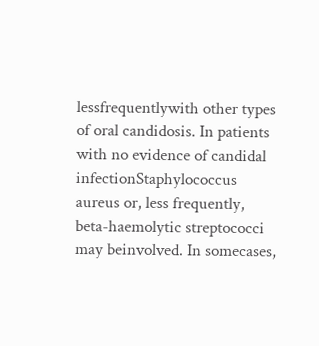lessfrequentlywith other types of oral candidosis. In patients with no evidence of candidal infectionStaphylococcus aureus or, less frequently, beta-haemolytic streptococci may beinvolved. In somecases,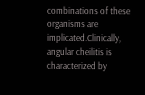combinations of these organisms are implicated.Clinically, angular cheilitis is characterized by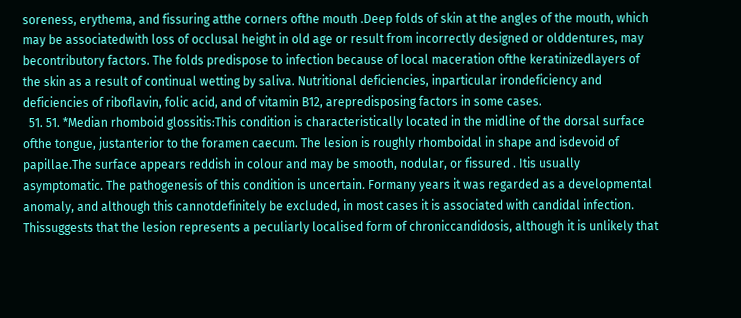soreness, erythema, and fissuring atthe corners ofthe mouth .Deep folds of skin at the angles of the mouth, which may be associatedwith loss of occlusal height in old age or result from incorrectly designed or olddentures, may becontributory factors. The folds predispose to infection because of local maceration ofthe keratinizedlayers of the skin as a result of continual wetting by saliva. Nutritional deficiencies, inparticular irondeficiency and deficiencies of riboflavin, folic acid, and of vitamin B12, arepredisposing factors in some cases.
  51. 51. *Median rhomboid glossitis:This condition is characteristically located in the midline of the dorsal surface ofthe tongue, justanterior to the foramen caecum. The lesion is roughly rhomboidal in shape and isdevoid of papillae.The surface appears reddish in colour and may be smooth, nodular, or fissured . Itis usually asymptomatic. The pathogenesis of this condition is uncertain. Formany years it was regarded as a developmental anomaly, and although this cannotdefinitely be excluded, in most cases it is associated with candidal infection. Thissuggests that the lesion represents a peculiarly localised form of chroniccandidosis, although it is unlikely that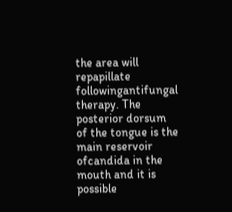the area will repapillate followingantifungal therapy. The posterior dorsum of the tongue is the main reservoir ofcandida in the mouth and it is possible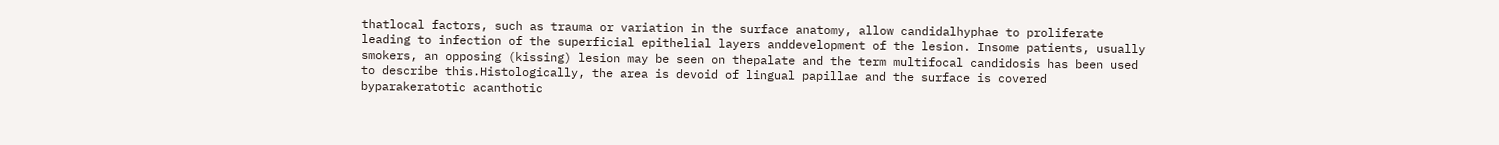thatlocal factors, such as trauma or variation in the surface anatomy, allow candidalhyphae to proliferate leading to infection of the superficial epithelial layers anddevelopment of the lesion. Insome patients, usually smokers, an opposing (kissing) lesion may be seen on thepalate and the term multifocal candidosis has been used to describe this.Histologically, the area is devoid of lingual papillae and the surface is covered byparakeratotic acanthotic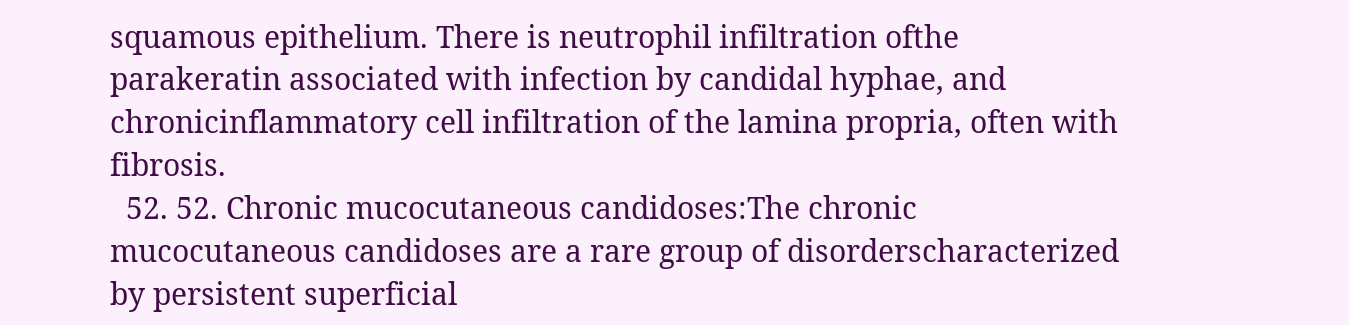squamous epithelium. There is neutrophil infiltration ofthe parakeratin associated with infection by candidal hyphae, and chronicinflammatory cell infiltration of the lamina propria, often with fibrosis.
  52. 52. Chronic mucocutaneous candidoses:The chronic mucocutaneous candidoses are a rare group of disorderscharacterized by persistent superficial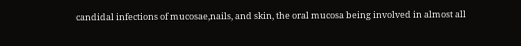candidal infections of mucosae,nails, and skin, the oral mucosa being involved in almost all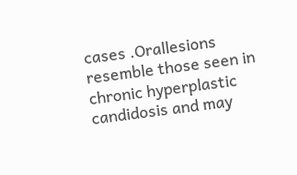cases .Orallesions resemble those seen in chronic hyperplastic candidosis and may